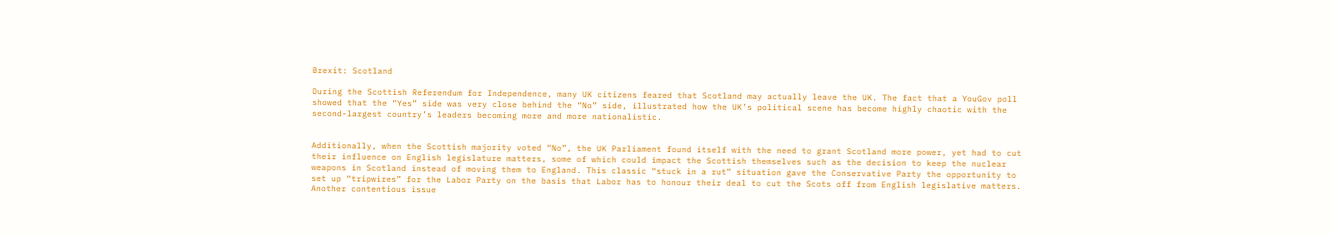Brexit: Scotland

During the Scottish Referendum for Independence, many UK citizens feared that Scotland may actually leave the UK. The fact that a YouGov poll showed that the “Yes” side was very close behind the “No” side, illustrated how the UK’s political scene has become highly chaotic with the second-largest country’s leaders becoming more and more nationalistic.


Additionally, when the Scottish majority voted “No”, the UK Parliament found itself with the need to grant Scotland more power, yet had to cut their influence on English legislature matters, some of which could impact the Scottish themselves such as the decision to keep the nuclear weapons in Scotland instead of moving them to England. This classic “stuck in a rut” situation gave the Conservative Party the opportunity to set up “tripwires” for the Labor Party on the basis that Labor has to honour their deal to cut the Scots off from English legislative matters. Another contentious issue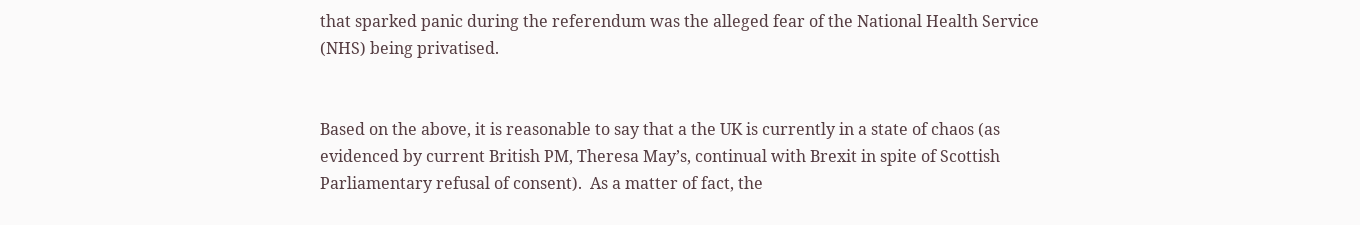that sparked panic during the referendum was the alleged fear of the National Health Service (NHS) being privatised.


Based on the above, it is reasonable to say that a the UK is currently in a state of chaos (as evidenced by current British PM, Theresa May’s, continual with Brexit in spite of Scottish Parliamentary refusal of consent).  As a matter of fact, the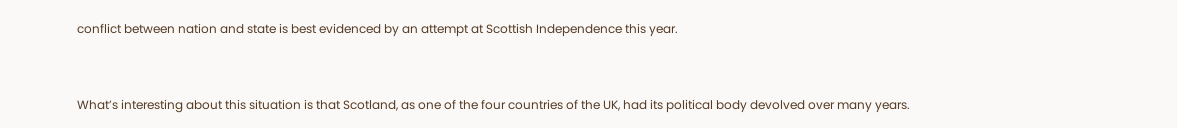conflict between nation and state is best evidenced by an attempt at Scottish Independence this year.


What’s interesting about this situation is that Scotland, as one of the four countries of the UK, had its political body devolved over many years.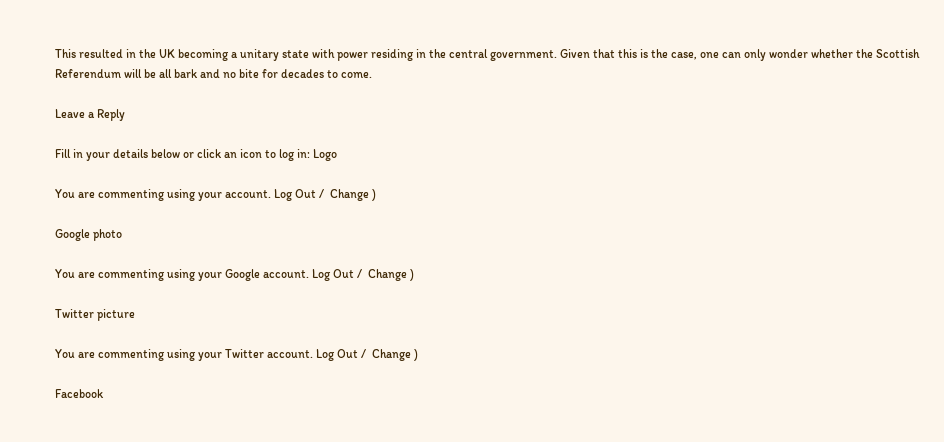This resulted in the UK becoming a unitary state with power residing in the central government. Given that this is the case, one can only wonder whether the Scottish Referendum will be all bark and no bite for decades to come.

Leave a Reply

Fill in your details below or click an icon to log in: Logo

You are commenting using your account. Log Out /  Change )

Google photo

You are commenting using your Google account. Log Out /  Change )

Twitter picture

You are commenting using your Twitter account. Log Out /  Change )

Facebook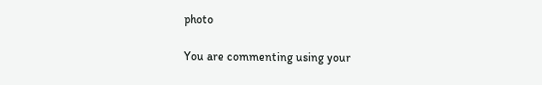photo

You are commenting using your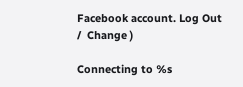Facebook account. Log Out /  Change )

Connecting to %s